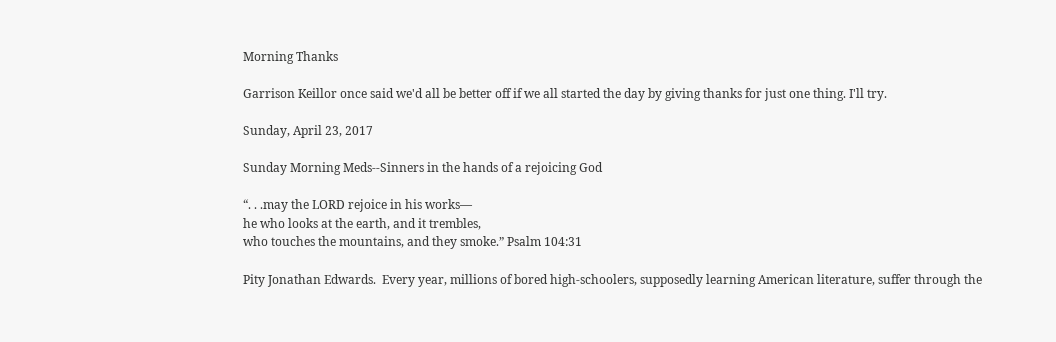Morning Thanks

Garrison Keillor once said we'd all be better off if we all started the day by giving thanks for just one thing. I'll try.

Sunday, April 23, 2017

Sunday Morning Meds--Sinners in the hands of a rejoicing God

“. . .may the LORD rejoice in his works—
he who looks at the earth, and it trembles,
who touches the mountains, and they smoke.” Psalm 104:31

Pity Jonathan Edwards.  Every year, millions of bored high-schoolers, supposedly learning American literature, suffer through the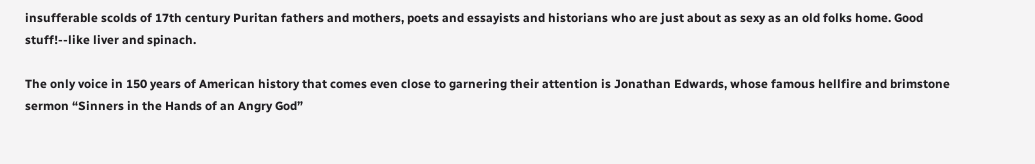insufferable scolds of 17th century Puritan fathers and mothers, poets and essayists and historians who are just about as sexy as an old folks home. Good stuff!--like liver and spinach.

The only voice in 150 years of American history that comes even close to garnering their attention is Jonathan Edwards, whose famous hellfire and brimstone sermon “Sinners in the Hands of an Angry God”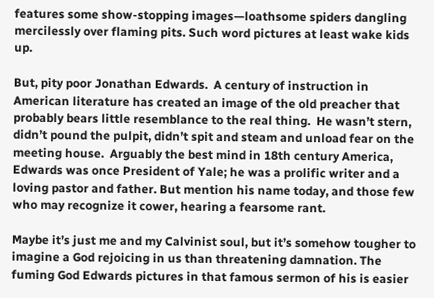features some show-stopping images—loathsome spiders dangling mercilessly over flaming pits. Such word pictures at least wake kids up.

But, pity poor Jonathan Edwards.  A century of instruction in American literature has created an image of the old preacher that probably bears little resemblance to the real thing.  He wasn’t stern, didn’t pound the pulpit, didn’t spit and steam and unload fear on the meeting house.  Arguably the best mind in 18th century America, Edwards was once President of Yale; he was a prolific writer and a loving pastor and father. But mention his name today, and those few who may recognize it cower, hearing a fearsome rant.

Maybe it’s just me and my Calvinist soul, but it’s somehow tougher to imagine a God rejoicing in us than threatening damnation. The fuming God Edwards pictures in that famous sermon of his is easier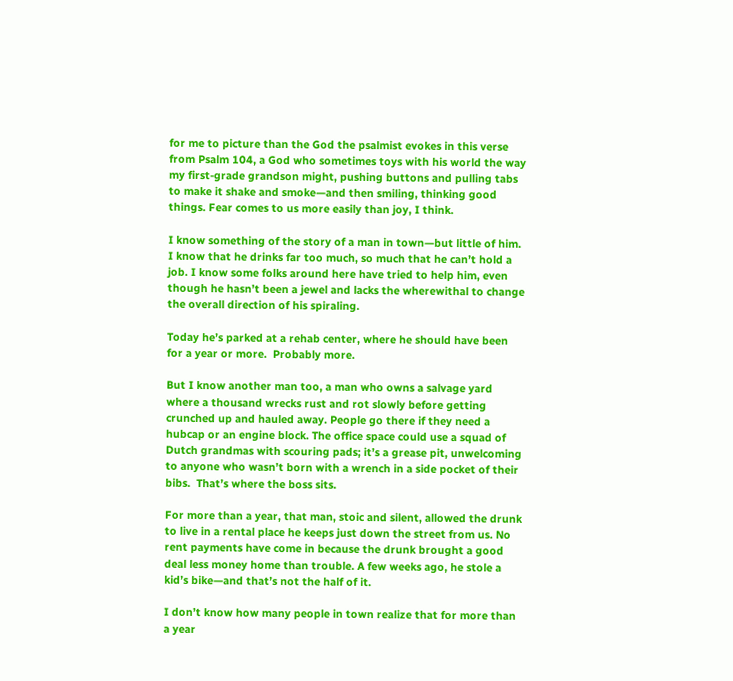for me to picture than the God the psalmist evokes in this verse from Psalm 104, a God who sometimes toys with his world the way my first-grade grandson might, pushing buttons and pulling tabs to make it shake and smoke—and then smiling, thinking good things. Fear comes to us more easily than joy, I think.

I know something of the story of a man in town—but little of him. I know that he drinks far too much, so much that he can’t hold a job. I know some folks around here have tried to help him, even though he hasn’t been a jewel and lacks the wherewithal to change the overall direction of his spiraling.

Today he’s parked at a rehab center, where he should have been for a year or more.  Probably more.

But I know another man too, a man who owns a salvage yard where a thousand wrecks rust and rot slowly before getting crunched up and hauled away. People go there if they need a hubcap or an engine block. The office space could use a squad of Dutch grandmas with scouring pads; it’s a grease pit, unwelcoming to anyone who wasn’t born with a wrench in a side pocket of their bibs.  That’s where the boss sits.

For more than a year, that man, stoic and silent, allowed the drunk to live in a rental place he keeps just down the street from us. No rent payments have come in because the drunk brought a good deal less money home than trouble. A few weeks ago, he stole a kid’s bike—and that’s not the half of it.

I don’t know how many people in town realize that for more than a year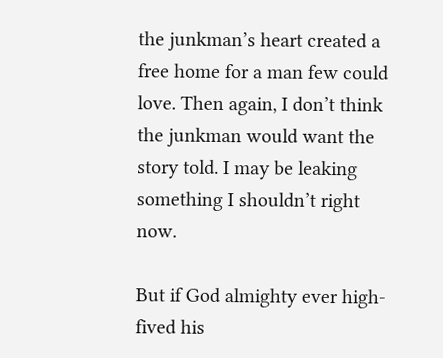the junkman’s heart created a free home for a man few could love. Then again, I don’t think the junkman would want the story told. I may be leaking something I shouldn’t right now.

But if God almighty ever high-fived his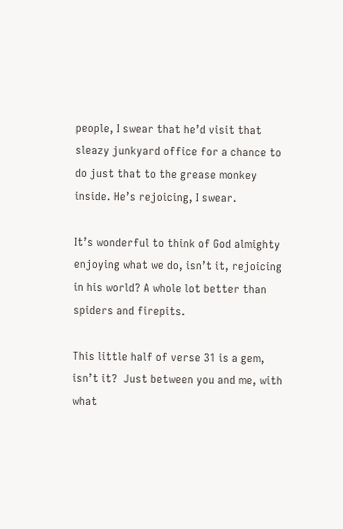people, I swear that he’d visit that sleazy junkyard office for a chance to do just that to the grease monkey inside. He’s rejoicing, I swear.

It’s wonderful to think of God almighty enjoying what we do, isn’t it, rejoicing in his world? A whole lot better than spiders and firepits.

This little half of verse 31 is a gem, isn’t it?  Just between you and me, with what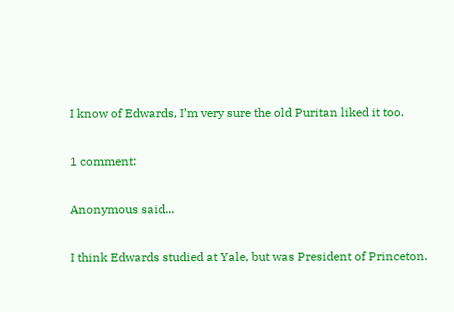I know of Edwards, I’m very sure the old Puritan liked it too.

1 comment:

Anonymous said...

I think Edwards studied at Yale, but was President of Princeton.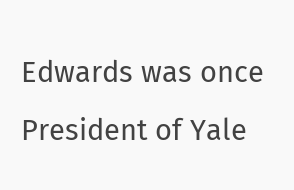Edwards was once President of Yale